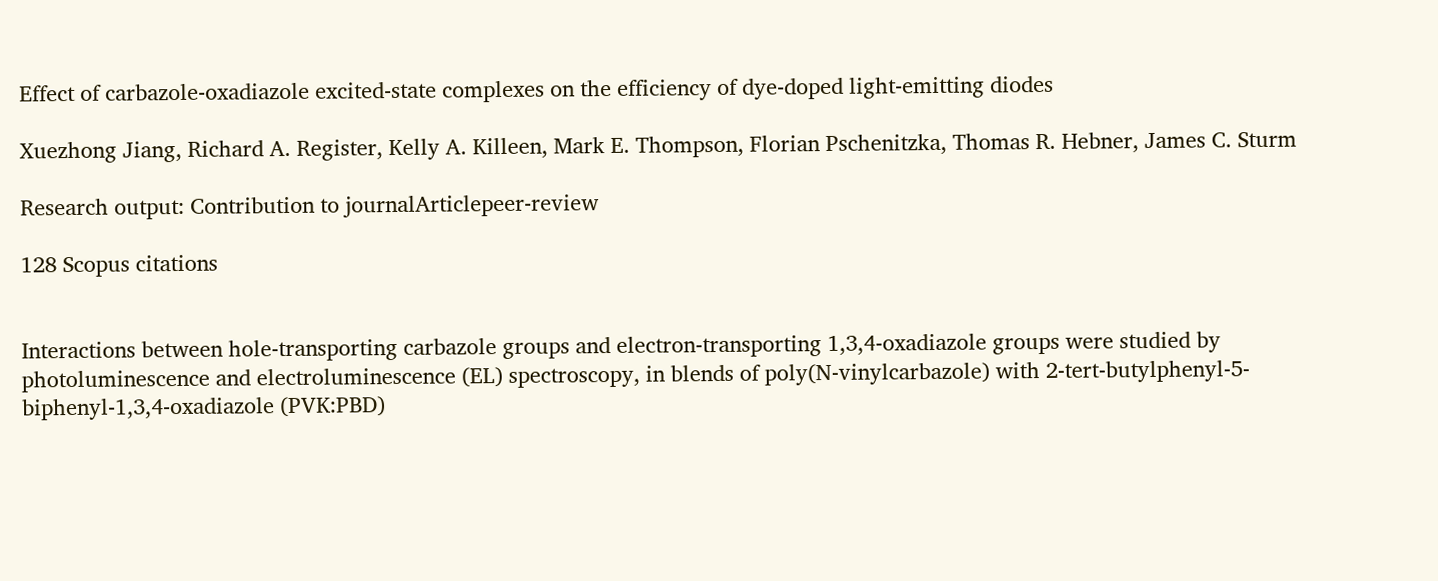Effect of carbazole-oxadiazole excited-state complexes on the efficiency of dye-doped light-emitting diodes

Xuezhong Jiang, Richard A. Register, Kelly A. Killeen, Mark E. Thompson, Florian Pschenitzka, Thomas R. Hebner, James C. Sturm

Research output: Contribution to journalArticlepeer-review

128 Scopus citations


Interactions between hole-transporting carbazole groups and electron-transporting 1,3,4-oxadiazole groups were studied by photoluminescence and electroluminescence (EL) spectroscopy, in blends of poly(N-vinylcarbazole) with 2-tert-butylphenyl-5-biphenyl-1,3,4-oxadiazole (PVK:PBD)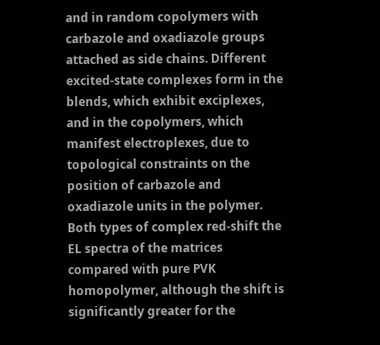and in random copolymers with carbazole and oxadiazole groups attached as side chains. Different excited-state complexes form in the blends, which exhibit exciplexes, and in the copolymers, which manifest electroplexes, due to topological constraints on the position of carbazole and oxadiazole units in the polymer. Both types of complex red-shift the EL spectra of the matrices compared with pure PVK homopolymer, although the shift is significantly greater for the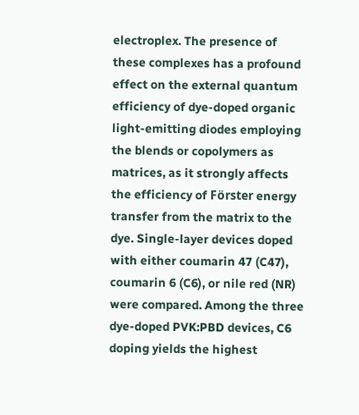electroplex. The presence of these complexes has a profound effect on the external quantum efficiency of dye-doped organic light-emitting diodes employing the blends or copolymers as matrices, as it strongly affects the efficiency of Förster energy transfer from the matrix to the dye. Single-layer devices doped with either coumarin 47 (C47), coumarin 6 (C6), or nile red (NR) were compared. Among the three dye-doped PVK:PBD devices, C6 doping yields the highest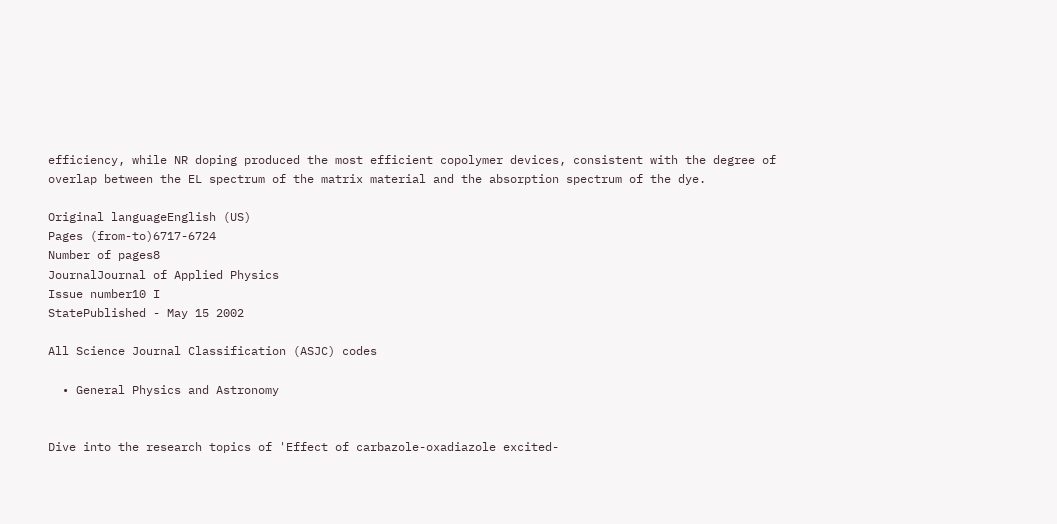efficiency, while NR doping produced the most efficient copolymer devices, consistent with the degree of overlap between the EL spectrum of the matrix material and the absorption spectrum of the dye.

Original languageEnglish (US)
Pages (from-to)6717-6724
Number of pages8
JournalJournal of Applied Physics
Issue number10 I
StatePublished - May 15 2002

All Science Journal Classification (ASJC) codes

  • General Physics and Astronomy


Dive into the research topics of 'Effect of carbazole-oxadiazole excited-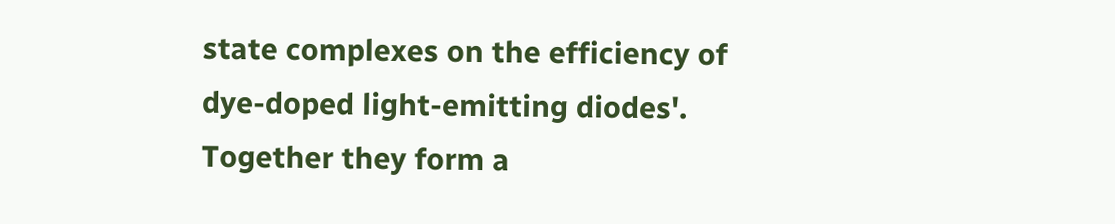state complexes on the efficiency of dye-doped light-emitting diodes'. Together they form a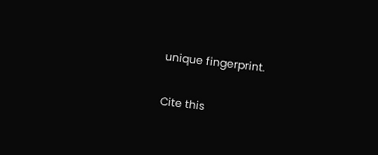unique fingerprint.

Cite this